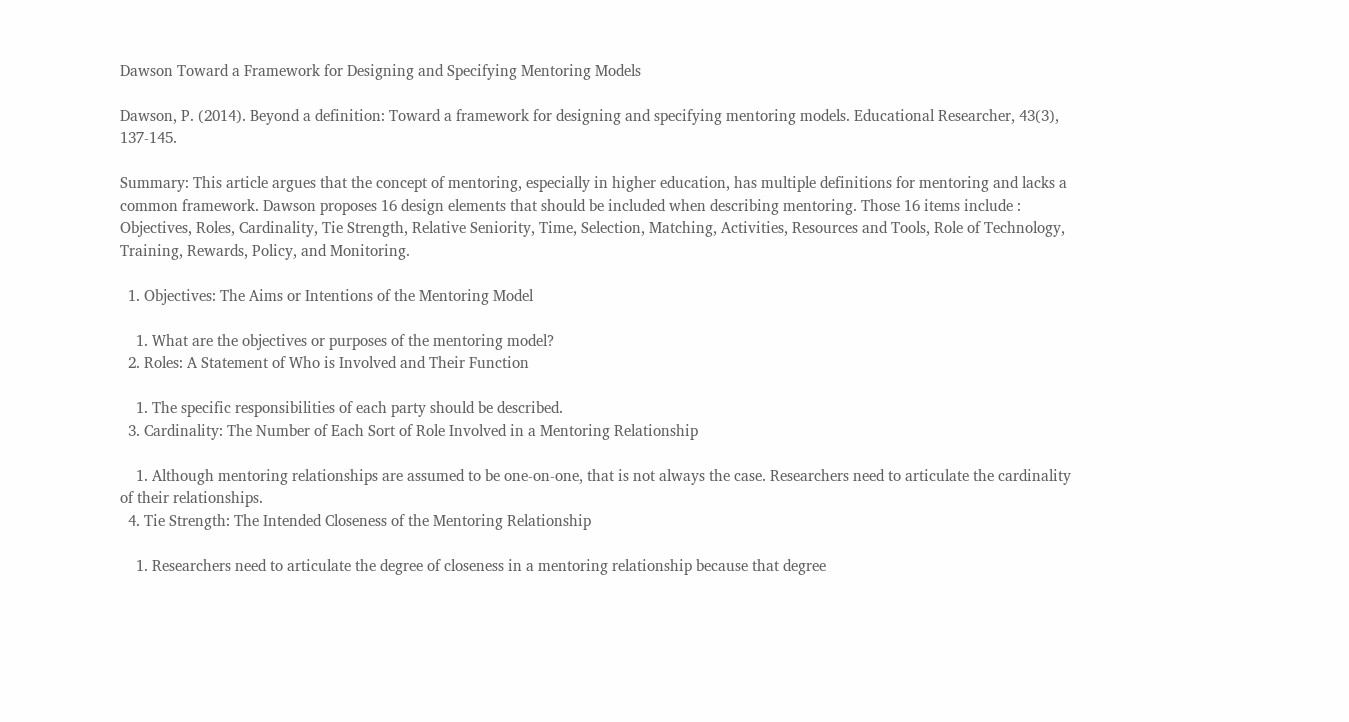Dawson Toward a Framework for Designing and Specifying Mentoring Models

Dawson, P. (2014). Beyond a definition: Toward a framework for designing and specifying mentoring models. Educational Researcher, 43(3), 137-145.

Summary: This article argues that the concept of mentoring, especially in higher education, has multiple definitions for mentoring and lacks a common framework. Dawson proposes 16 design elements that should be included when describing mentoring. Those 16 items include : Objectives, Roles, Cardinality, Tie Strength, Relative Seniority, Time, Selection, Matching, Activities, Resources and Tools, Role of Technology, Training, Rewards, Policy, and Monitoring.

  1. Objectives: The Aims or Intentions of the Mentoring Model

    1. What are the objectives or purposes of the mentoring model?
  2. Roles: A Statement of Who is Involved and Their Function

    1. The specific responsibilities of each party should be described.
  3. Cardinality: The Number of Each Sort of Role Involved in a Mentoring Relationship

    1. Although mentoring relationships are assumed to be one-on-one, that is not always the case. Researchers need to articulate the cardinality of their relationships.
  4. Tie Strength: The Intended Closeness of the Mentoring Relationship

    1. Researchers need to articulate the degree of closeness in a mentoring relationship because that degree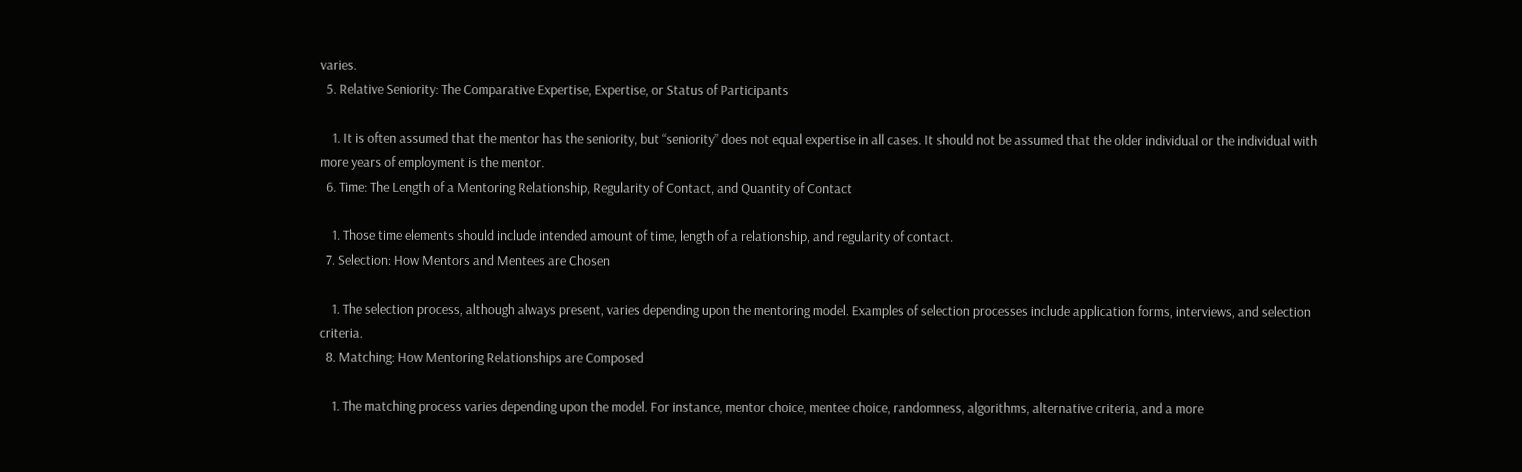varies.
  5. Relative Seniority: The Comparative Expertise, Expertise, or Status of Participants

    1. It is often assumed that the mentor has the seniority, but “seniority” does not equal expertise in all cases. It should not be assumed that the older individual or the individual with more years of employment is the mentor.
  6. Time: The Length of a Mentoring Relationship, Regularity of Contact, and Quantity of Contact

    1. Those time elements should include intended amount of time, length of a relationship, and regularity of contact.
  7. Selection: How Mentors and Mentees are Chosen

    1. The selection process, although always present, varies depending upon the mentoring model. Examples of selection processes include application forms, interviews, and selection criteria.
  8. Matching: How Mentoring Relationships are Composed

    1. The matching process varies depending upon the model. For instance, mentor choice, mentee choice, randomness, algorithms, alternative criteria, and a more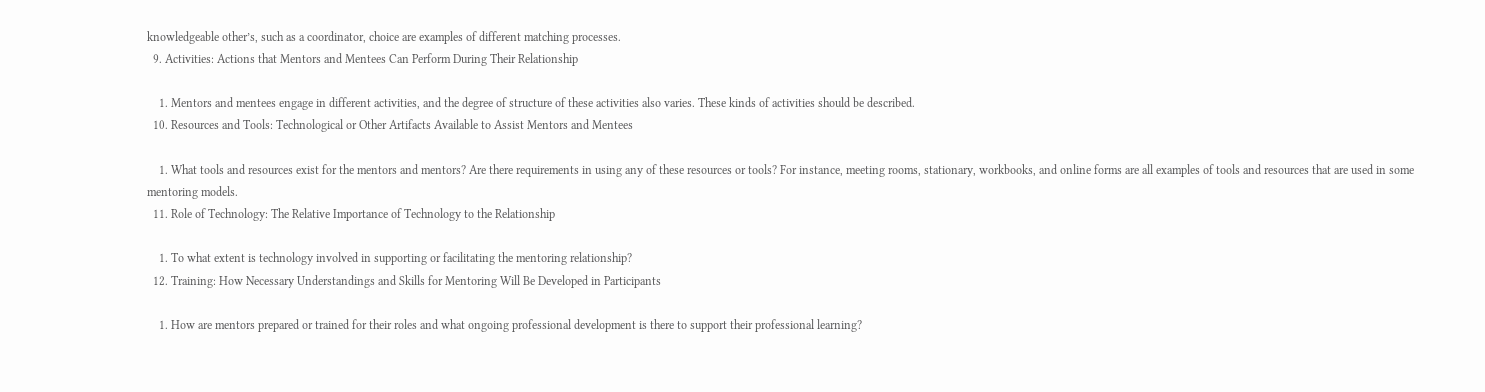knowledgeable other’s, such as a coordinator, choice are examples of different matching processes.
  9. Activities: Actions that Mentors and Mentees Can Perform During Their Relationship

    1. Mentors and mentees engage in different activities, and the degree of structure of these activities also varies. These kinds of activities should be described.
  10. Resources and Tools: Technological or Other Artifacts Available to Assist Mentors and Mentees

    1. What tools and resources exist for the mentors and mentors? Are there requirements in using any of these resources or tools? For instance, meeting rooms, stationary, workbooks, and online forms are all examples of tools and resources that are used in some mentoring models.
  11. Role of Technology: The Relative Importance of Technology to the Relationship

    1. To what extent is technology involved in supporting or facilitating the mentoring relationship?
  12. Training: How Necessary Understandings and Skills for Mentoring Will Be Developed in Participants

    1. How are mentors prepared or trained for their roles and what ongoing professional development is there to support their professional learning?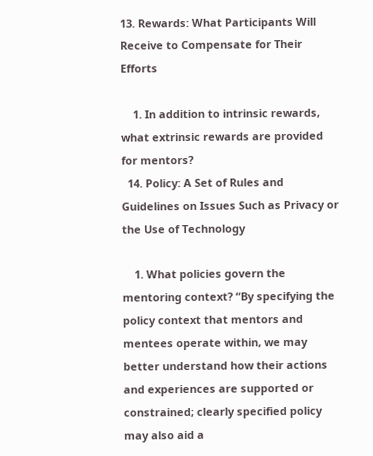13. Rewards: What Participants Will Receive to Compensate for Their Efforts

    1. In addition to intrinsic rewards, what extrinsic rewards are provided for mentors?
  14. Policy: A Set of Rules and Guidelines on Issues Such as Privacy or the Use of Technology

    1. What policies govern the mentoring context? “By specifying the policy context that mentors and mentees operate within, we may better understand how their actions and experiences are supported or constrained; clearly specified policy may also aid a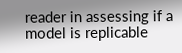reader in assessing if a model is replicable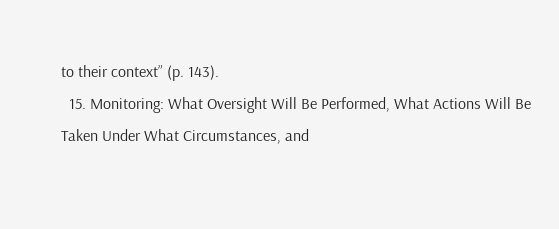to their context” (p. 143).
  15. Monitoring: What Oversight Will Be Performed, What Actions Will Be Taken Under What Circumstances, and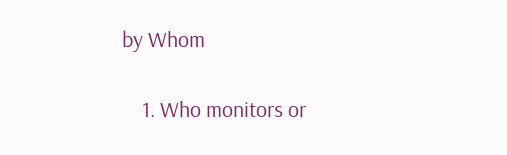by Whom

    1. Who monitors or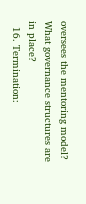oversees the mentoring model? What governance structures are in place?
  16. Termination: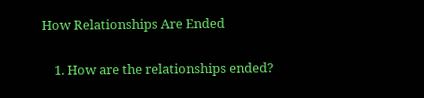How Relationships Are Ended

    1. How are the relationships ended?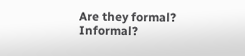Are they formal? Informal?